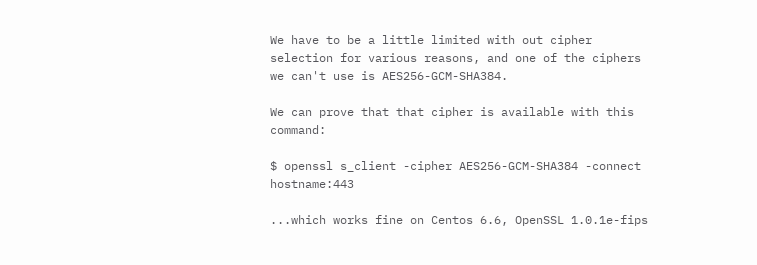We have to be a little limited with out cipher selection for various reasons, and one of the ciphers we can't use is AES256-GCM-SHA384.

We can prove that that cipher is available with this command:

$ openssl s_client -cipher AES256-GCM-SHA384 -connect hostname:443

...which works fine on Centos 6.6, OpenSSL 1.0.1e-fips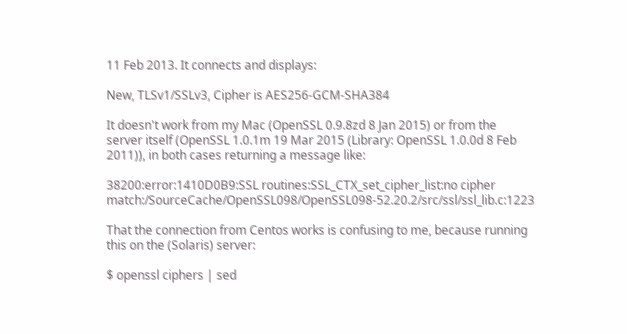11 Feb 2013. It connects and displays:

New, TLSv1/SSLv3, Cipher is AES256-GCM-SHA384

It doesn't work from my Mac (OpenSSL 0.9.8zd 8 Jan 2015) or from the server itself (OpenSSL 1.0.1m 19 Mar 2015 (Library: OpenSSL 1.0.0d 8 Feb 2011)), in both cases returning a message like:

38200:error:1410D0B9:SSL routines:SSL_CTX_set_cipher_list:no cipher match:/SourceCache/OpenSSL098/OpenSSL098-52.20.2/src/ssl/ssl_lib.c:1223

That the connection from Centos works is confusing to me, because running this on the (Solaris) server:

$ openssl ciphers | sed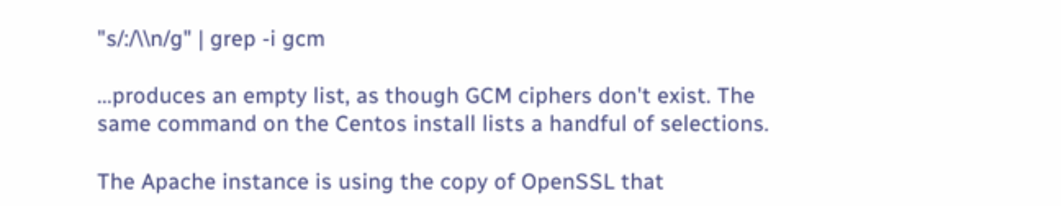"s/:/\\n/g" | grep -i gcm

...produces an empty list, as though GCM ciphers don't exist. The same command on the Centos install lists a handful of selections.

The Apache instance is using the copy of OpenSSL that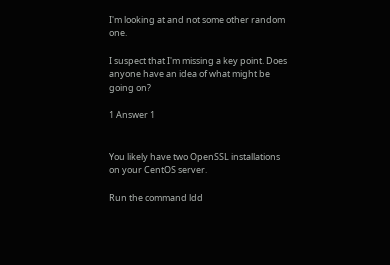I'm looking at and not some other random one.

I suspect that I'm missing a key point. Does anyone have an idea of what might be going on?

1 Answer 1


You likely have two OpenSSL installations on your CentOS server.

Run the command ldd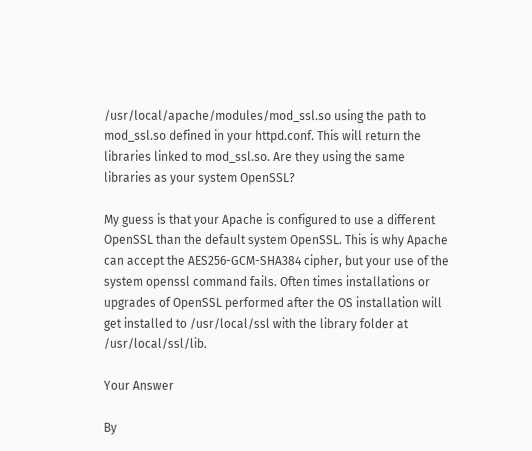/usr/local/apache/modules/mod_ssl.so using the path to mod_ssl.so defined in your httpd.conf. This will return the libraries linked to mod_ssl.so. Are they using the same libraries as your system OpenSSL?

My guess is that your Apache is configured to use a different OpenSSL than the default system OpenSSL. This is why Apache can accept the AES256-GCM-SHA384 cipher, but your use of the system openssl command fails. Often times installations or upgrades of OpenSSL performed after the OS installation will get installed to /usr/local/ssl with the library folder at /usr/local/ssl/lib.

Your Answer

By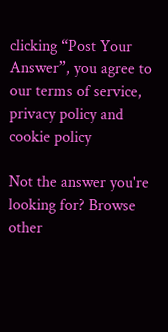clicking “Post Your Answer”, you agree to our terms of service, privacy policy and cookie policy

Not the answer you're looking for? Browse other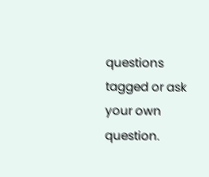questions tagged or ask your own question.